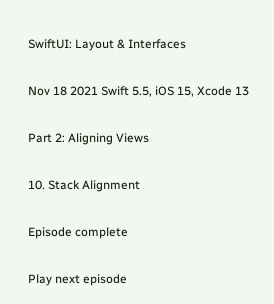SwiftUI: Layout & Interfaces

Nov 18 2021 Swift 5.5, iOS 15, Xcode 13

Part 2: Aligning Views

10. Stack Alignment

Episode complete

Play next episode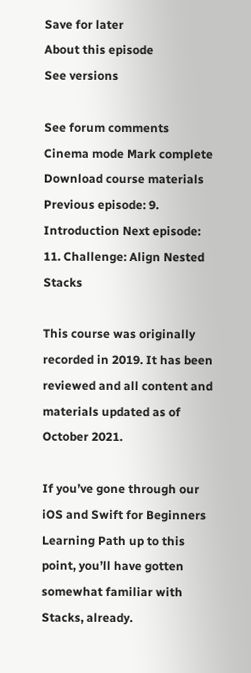Save for later
About this episode
See versions

See forum comments
Cinema mode Mark complete Download course materials
Previous episode: 9. Introduction Next episode: 11. Challenge: Align Nested Stacks

This course was originally recorded in 2019. It has been reviewed and all content and materials updated as of October 2021.

If you’ve gone through our iOS and Swift for Beginners Learning Path up to this point, you’ll have gotten somewhat familiar with Stacks, already.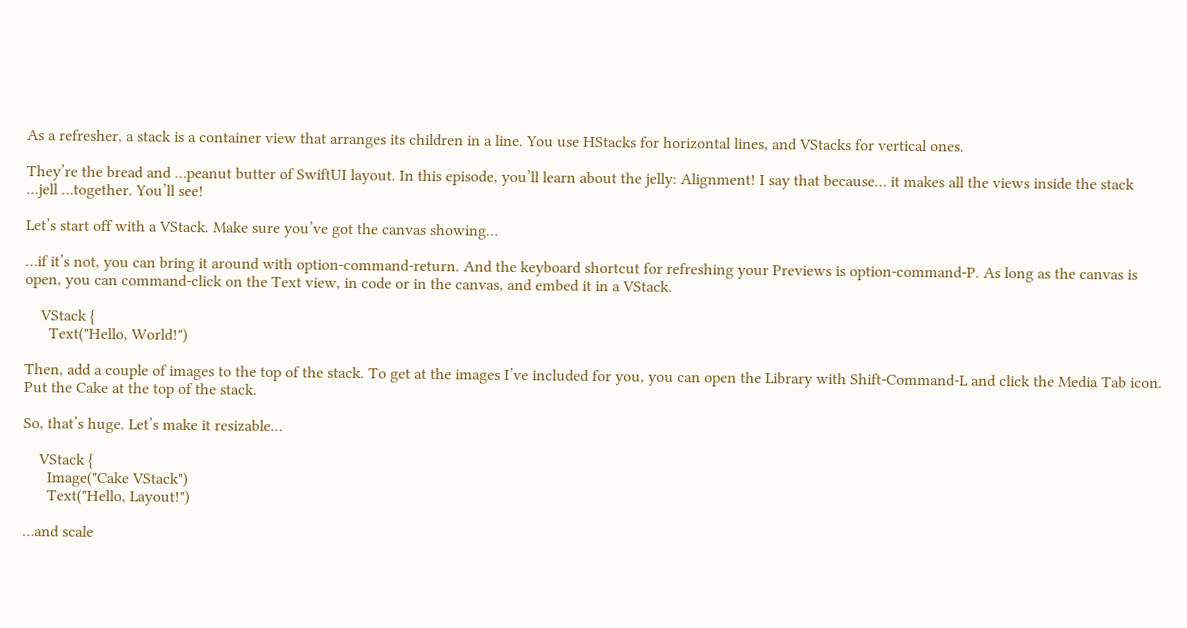As a refresher, a stack is a container view that arranges its children in a line. You use HStacks for horizontal lines, and VStacks for vertical ones.

They’re the bread and …peanut butter of SwiftUI layout. In this episode, you’ll learn about the jelly: Alignment! I say that because… it makes all the views inside the stack …jell …together. You’ll see!

Let’s start off with a VStack. Make sure you’ve got the canvas showing…

…if it’s not, you can bring it around with option-command-return. And the keyboard shortcut for refreshing your Previews is option-command-P. As long as the canvas is open, you can command-click on the Text view, in code or in the canvas, and embed it in a VStack.

    VStack {
      Text("Hello, World!")

Then, add a couple of images to the top of the stack. To get at the images I’ve included for you, you can open the Library with Shift-Command-L and click the Media Tab icon. Put the Cake at the top of the stack.

So, that’s huge. Let’s make it resizable…

    VStack {
      Image("Cake VStack")
      Text("Hello, Layout!")

…and scale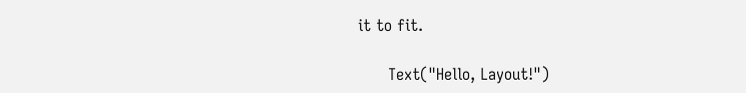it to fit.

      Text("Hello, Layout!")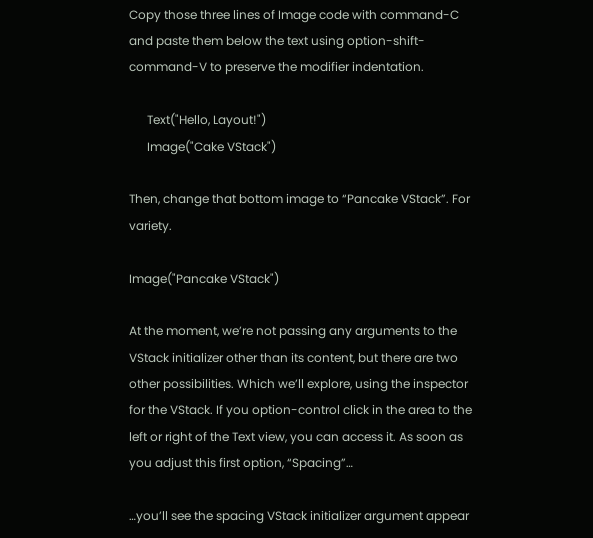Copy those three lines of Image code with command-C and paste them below the text using option-shift-command-V to preserve the modifier indentation.

      Text("Hello, Layout!")
      Image("Cake VStack")

Then, change that bottom image to “Pancake VStack”. For variety.

Image("Pancake VStack")

At the moment, we’re not passing any arguments to the VStack initializer other than its content, but there are two other possibilities. Which we’ll explore, using the inspector for the VStack. If you option-control click in the area to the left or right of the Text view, you can access it. As soon as you adjust this first option, “Spacing”…

…you’ll see the spacing VStack initializer argument appear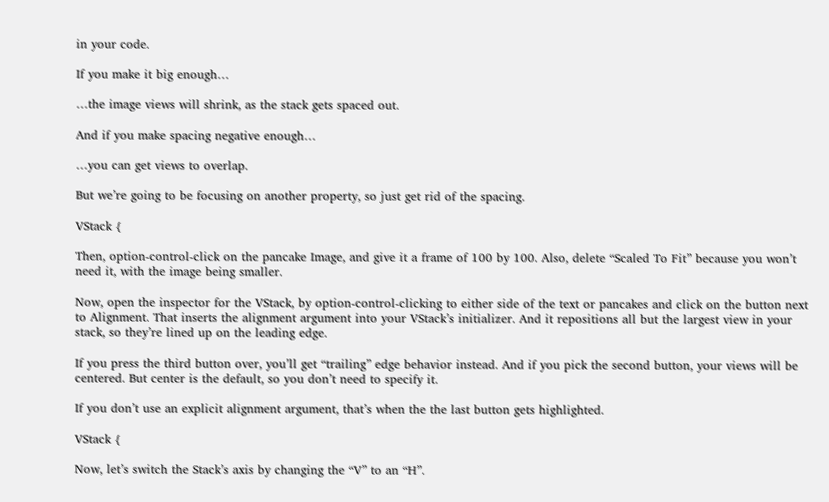in your code.

If you make it big enough…

…the image views will shrink, as the stack gets spaced out.

And if you make spacing negative enough…

…you can get views to overlap.

But we’re going to be focusing on another property, so just get rid of the spacing.

VStack {

Then, option-control-click on the pancake Image, and give it a frame of 100 by 100. Also, delete “Scaled To Fit” because you won’t need it, with the image being smaller.

Now, open the inspector for the VStack, by option-control-clicking to either side of the text or pancakes and click on the button next to Alignment. That inserts the alignment argument into your VStack’s initializer. And it repositions all but the largest view in your stack, so they’re lined up on the leading edge.

If you press the third button over, you’ll get “trailing” edge behavior instead. And if you pick the second button, your views will be centered. But center is the default, so you don’t need to specify it.

If you don’t use an explicit alignment argument, that’s when the the last button gets highlighted.

VStack {

Now, let’s switch the Stack’s axis by changing the “V” to an “H”.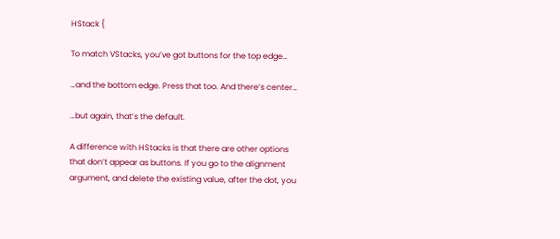HStack {

To match VStacks, you’ve got buttons for the top edge…

…and the bottom edge. Press that too. And there’s center…

…but again, that’s the default.

A difference with HStacks is that there are other options that don’t appear as buttons. If you go to the alignment argument, and delete the existing value, after the dot, you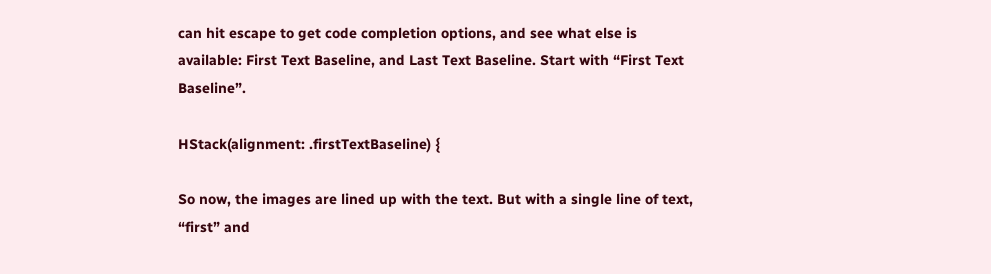can hit escape to get code completion options, and see what else is available: First Text Baseline, and Last Text Baseline. Start with “First Text Baseline”.

HStack(alignment: .firstTextBaseline) {

So now, the images are lined up with the text. But with a single line of text, “first” and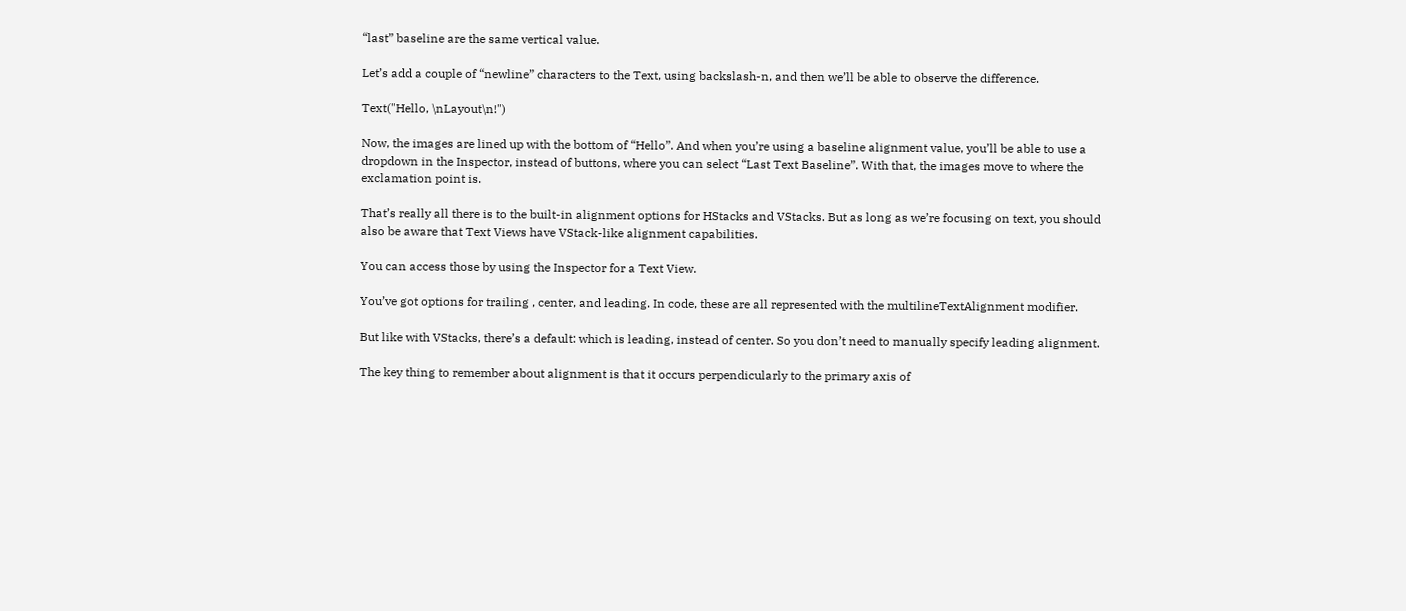“last” baseline are the same vertical value.

Let’s add a couple of “newline” characters to the Text, using backslash-n, and then we’ll be able to observe the difference.

Text("Hello, \nLayout\n!")

Now, the images are lined up with the bottom of “Hello”. And when you’re using a baseline alignment value, you’ll be able to use a dropdown in the Inspector, instead of buttons, where you can select “Last Text Baseline”. With that, the images move to where the exclamation point is.

That’s really all there is to the built-in alignment options for HStacks and VStacks. But as long as we’re focusing on text, you should also be aware that Text Views have VStack-like alignment capabilities.

You can access those by using the Inspector for a Text View.

You’ve got options for trailing , center, and leading. In code, these are all represented with the multilineTextAlignment modifier.

But like with VStacks, there’s a default: which is leading, instead of center. So you don’t need to manually specify leading alignment.

The key thing to remember about alignment is that it occurs perpendicularly to the primary axis of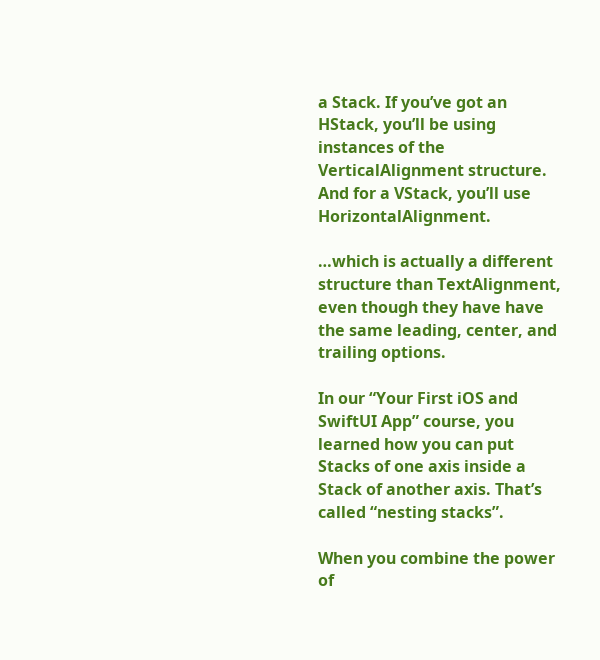a Stack. If you’ve got an HStack, you’ll be using instances of the VerticalAlignment structure. And for a VStack, you’ll use HorizontalAlignment.

…which is actually a different structure than TextAlignment, even though they have have the same leading, center, and trailing options.

In our “Your First iOS and SwiftUI App” course, you learned how you can put Stacks of one axis inside a Stack of another axis. That’s called “nesting stacks”.

When you combine the power of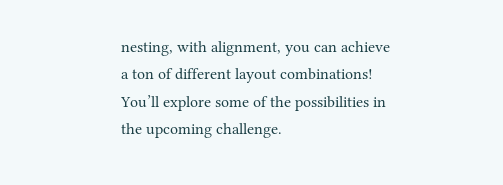nesting, with alignment, you can achieve a ton of different layout combinations! You’ll explore some of the possibilities in the upcoming challenge.